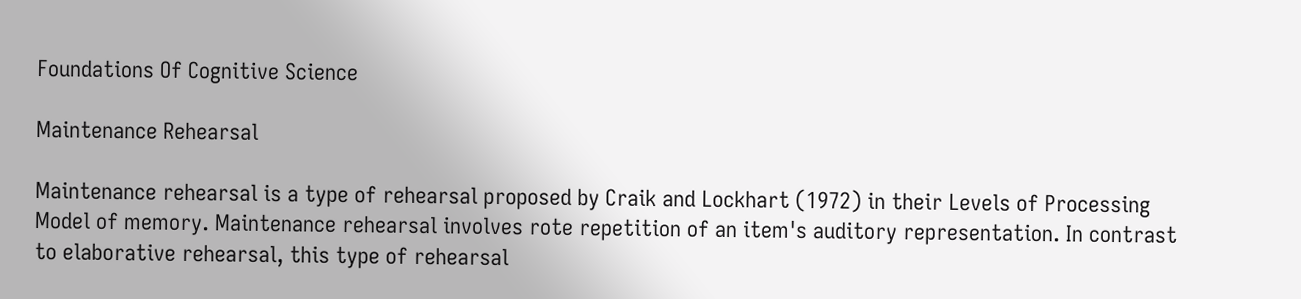Foundations Of Cognitive Science

Maintenance Rehearsal

Maintenance rehearsal is a type of rehearsal proposed by Craik and Lockhart (1972) in their Levels of Processing Model of memory. Maintenance rehearsal involves rote repetition of an item's auditory representation. In contrast to elaborative rehearsal, this type of rehearsal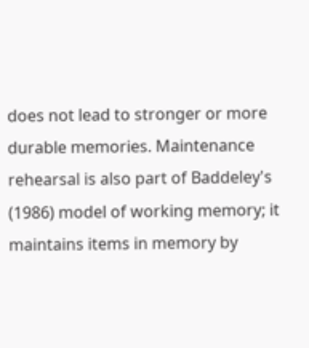does not lead to stronger or more durable memories. Maintenance rehearsal is also part of Baddeley's (1986) model of working memory; it maintains items in memory by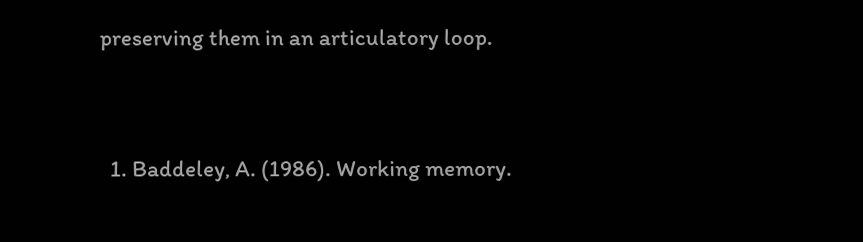preserving them in an articulatory loop.


  1. Baddeley, A. (1986). Working memory.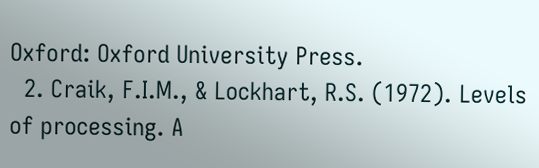Oxford: Oxford University Press.
  2. Craik, F.I.M., & Lockhart, R.S. (1972). Levels of processing. A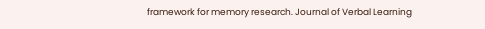framework for memory research. Journal of Verbal Learning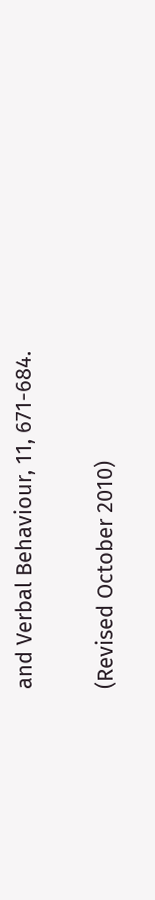and Verbal Behaviour, 11, 671-684.

(Revised October 2010)